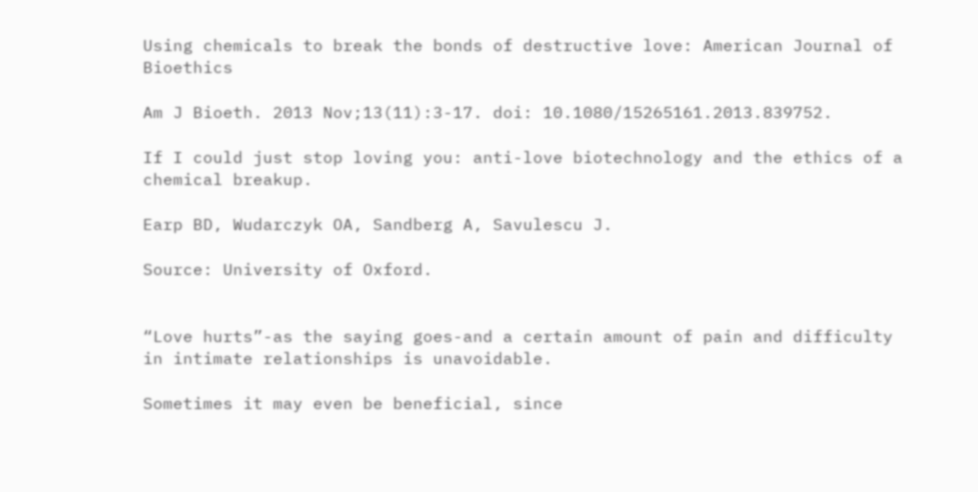Using chemicals to break the bonds of destructive love: American Journal of Bioethics

Am J Bioeth. 2013 Nov;13(11):3-17. doi: 10.1080/15265161.2013.839752.

If I could just stop loving you: anti-love biotechnology and the ethics of a chemical breakup.

Earp BD, Wudarczyk OA, Sandberg A, Savulescu J.

Source: University of Oxford.


“Love hurts”-as the saying goes-and a certain amount of pain and difficulty in intimate relationships is unavoidable.

Sometimes it may even be beneficial, since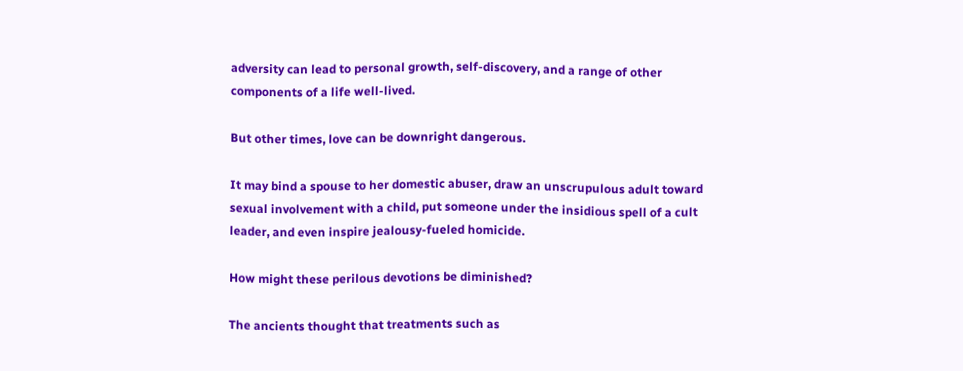adversity can lead to personal growth, self-discovery, and a range of other components of a life well-lived.

But other times, love can be downright dangerous.

It may bind a spouse to her domestic abuser, draw an unscrupulous adult toward sexual involvement with a child, put someone under the insidious spell of a cult leader, and even inspire jealousy-fueled homicide.

How might these perilous devotions be diminished?

The ancients thought that treatments such as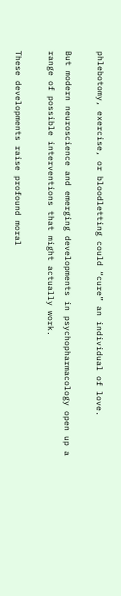phlebotomy, exercise, or bloodletting could “cure” an individual of love.

But modern neuroscience and emerging developments in psychopharmacology open up a range of possible interventions that might actually work.

These developments raise profound moral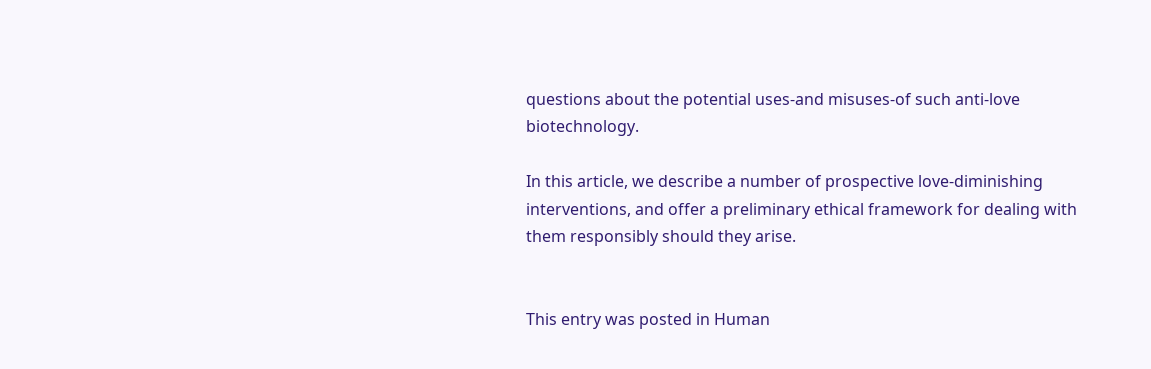questions about the potential uses-and misuses-of such anti-love biotechnology.

In this article, we describe a number of prospective love-diminishing interventions, and offer a preliminary ethical framework for dealing with them responsibly should they arise.


This entry was posted in Human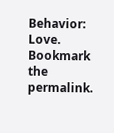Behavior: Love. Bookmark the permalink.